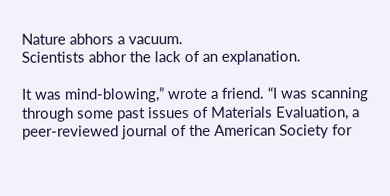Nature abhors a vacuum.
Scientists abhor the lack of an explanation.

It was mind-blowing,” wrote a friend. “I was scanning through some past issues of Materials Evaluation, a peer-reviewed journal of the American Society for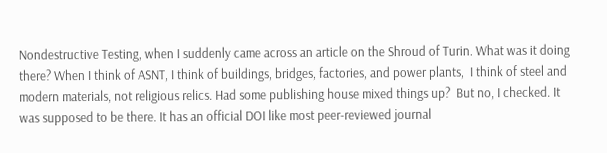Nondestructive Testing, when I suddenly came across an article on the Shroud of Turin. What was it doing there? When I think of ASNT, I think of buildings, bridges, factories, and power plants,  I think of steel and modern materials, not religious relics. Had some publishing house mixed things up?  But no, I checked. It was supposed to be there. It has an official DOI like most peer-reviewed journal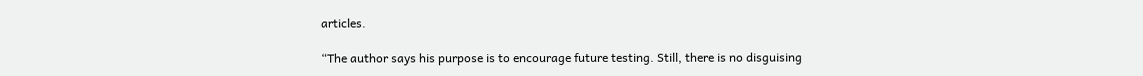articles.

“The author says his purpose is to encourage future testing. Still, there is no disguising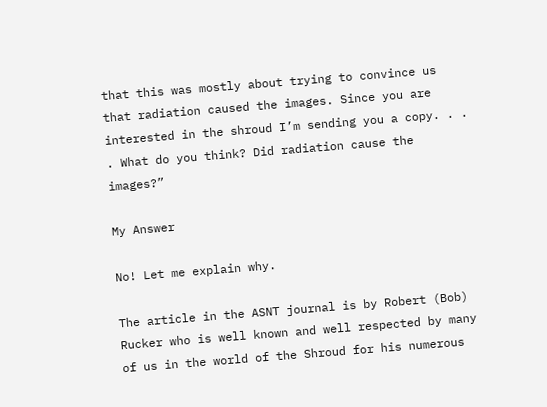that this was mostly about trying to convince us that radiation caused the images. Since you are interested in the shroud I’m sending you a copy. . . . What do you think? Did radiation cause the images?”

My Answer

No! Let me explain why.

The article in the ASNT journal is by Robert (Bob) Rucker who is well known and well respected by many of us in the world of the Shroud for his numerous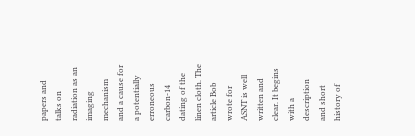papers and talks on radiation as an imaging mechanism and a cause for a potentially erroneous carbon-14 dating of the linen cloth. The article Bob wrote for ASNT is well written and clear. It begins with a description and short history of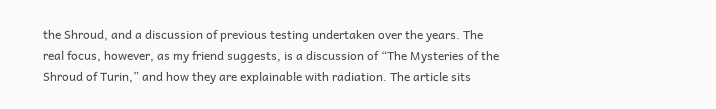the Shroud, and a discussion of previous testing undertaken over the years. The real focus, however, as my friend suggests, is a discussion of “The Mysteries of the Shroud of Turin,” and how they are explainable with radiation. The article sits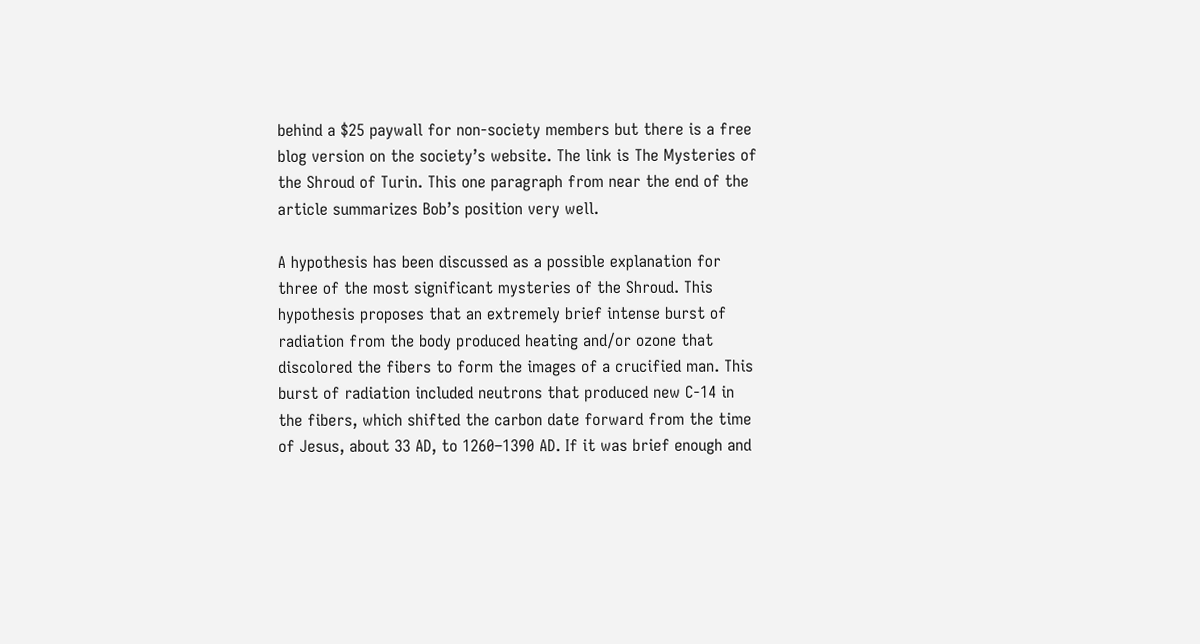behind a $25 paywall for non-society members but there is a free blog version on the society’s website. The link is The Mysteries of the Shroud of Turin. This one paragraph from near the end of the article summarizes Bob’s position very well.

A hypothesis has been discussed as a possible explanation for three of the most significant mysteries of the Shroud. This hypothesis proposes that an extremely brief intense burst of radiation from the body produced heating and/or ozone that discolored the fibers to form the images of a crucified man. This burst of radiation included neutrons that produced new C-14 in the fibers, which shifted the carbon date forward from the time of Jesus, about 33 AD, to 1260–1390 AD. If it was brief enough and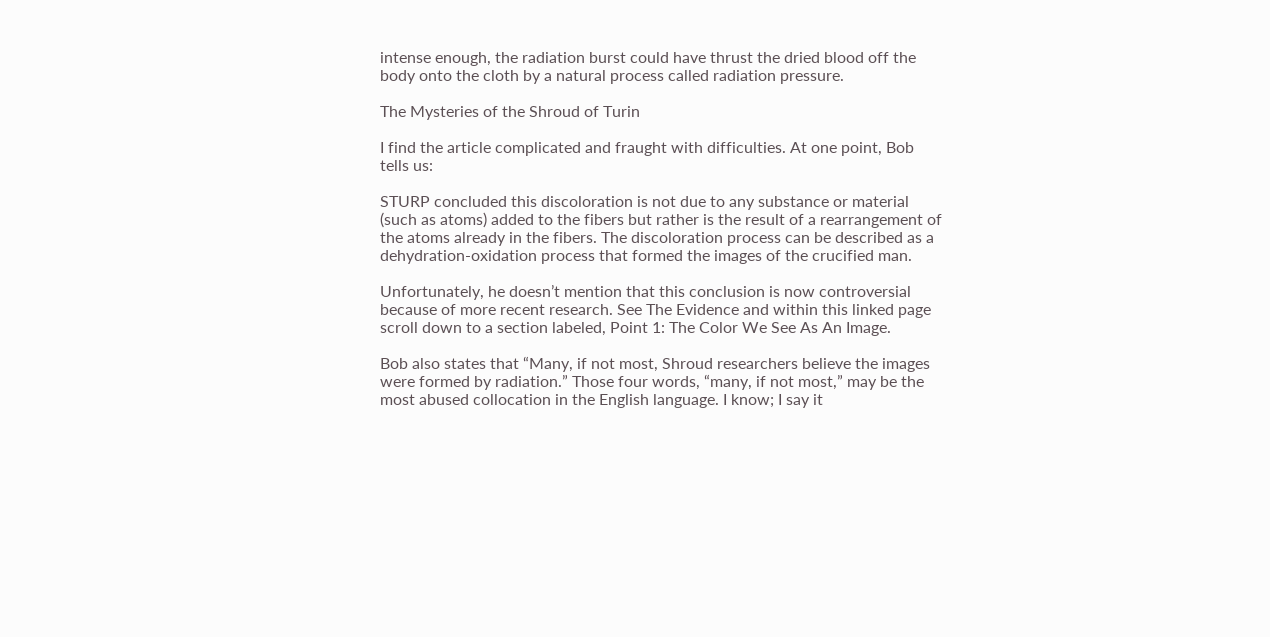intense enough, the radiation burst could have thrust the dried blood off the body onto the cloth by a natural process called radiation pressure.

The Mysteries of the Shroud of Turin

I find the article complicated and fraught with difficulties. At one point, Bob tells us:

STURP concluded this discoloration is not due to any substance or material (such as atoms) added to the fibers but rather is the result of a rearrangement of the atoms already in the fibers. The discoloration process can be described as a dehydration-oxidation process that formed the images of the crucified man.

Unfortunately, he doesn’t mention that this conclusion is now controversial because of more recent research. See The Evidence and within this linked page scroll down to a section labeled, Point 1: The Color We See As An Image.

Bob also states that “Many, if not most, Shroud researchers believe the images were formed by radiation.” Those four words, “many, if not most,” may be the most abused collocation in the English language. I know; I say it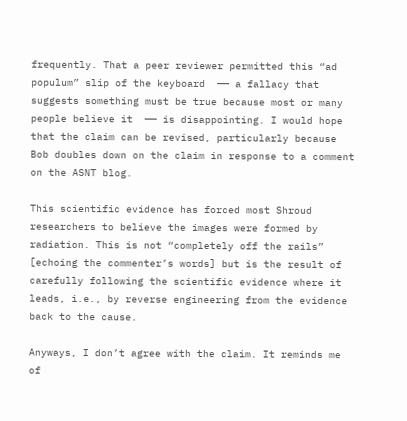frequently. That a peer reviewer permitted this “ad populum” slip of the keyboard  —— a fallacy that suggests something must be true because most or many people believe it  —— is disappointing. I would hope that the claim can be revised, particularly because Bob doubles down on the claim in response to a comment on the ASNT blog.

This scientific evidence has forced most Shroud researchers to believe the images were formed by radiation. This is not “completely off the rails” [echoing the commenter’s words] but is the result of carefully following the scientific evidence where it leads, i.e., by reverse engineering from the evidence back to the cause.

Anyways, I don’t agree with the claim. It reminds me of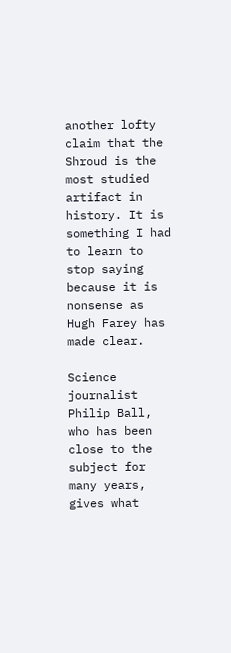another lofty claim that the Shroud is the most studied artifact in history. It is something I had to learn to stop saying because it is nonsense as Hugh Farey has made clear.

Science journalist Philip Ball, who has been close to the subject for many years, gives what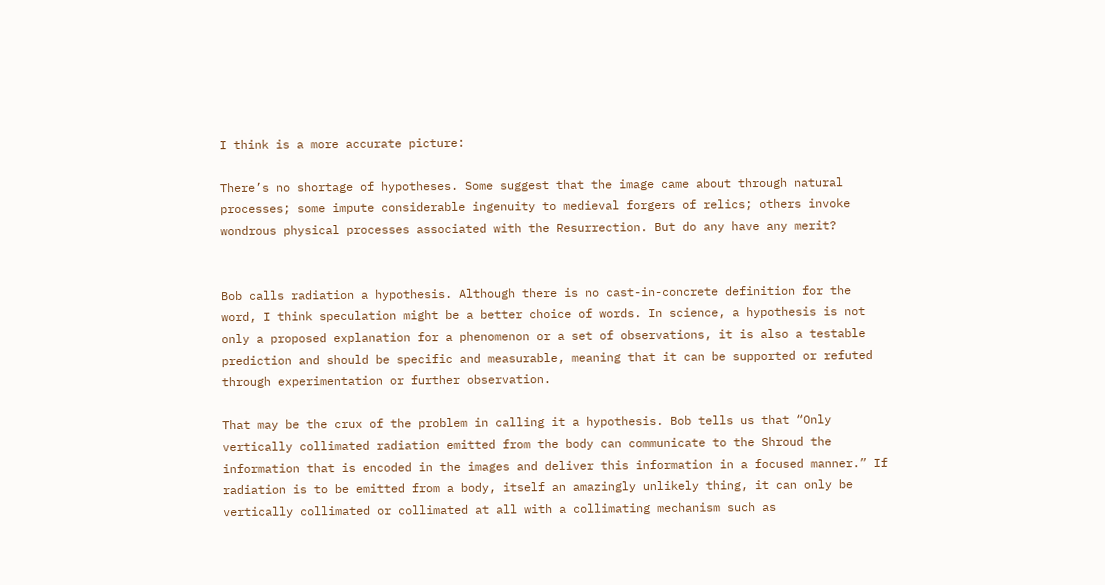I think is a more accurate picture:

There’s no shortage of hypotheses. Some suggest that the image came about through natural processes; some impute considerable ingenuity to medieval forgers of relics; others invoke wondrous physical processes associated with the Resurrection. But do any have any merit?


Bob calls radiation a hypothesis. Although there is no cast-in-concrete definition for the word, I think speculation might be a better choice of words. In science, a hypothesis is not only a proposed explanation for a phenomenon or a set of observations, it is also a testable prediction and should be specific and measurable, meaning that it can be supported or refuted through experimentation or further observation.

That may be the crux of the problem in calling it a hypothesis. Bob tells us that “Only vertically collimated radiation emitted from the body can communicate to the Shroud the information that is encoded in the images and deliver this information in a focused manner.” If radiation is to be emitted from a body, itself an amazingly unlikely thing, it can only be vertically collimated or collimated at all with a collimating mechanism such as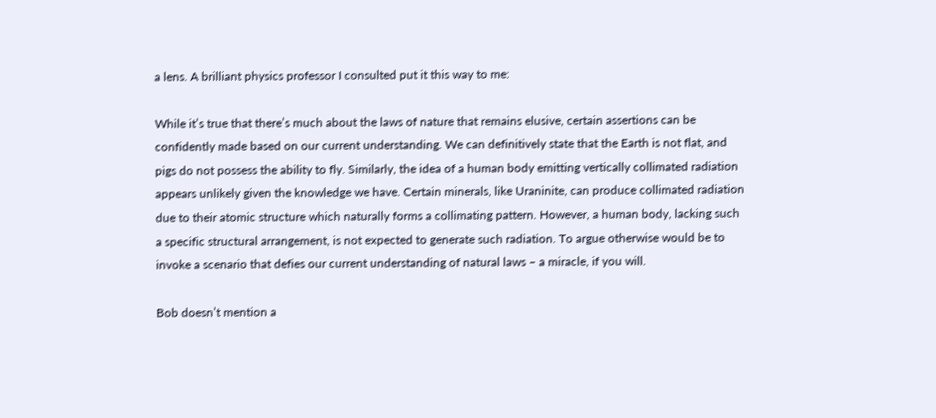a lens. A brilliant physics professor I consulted put it this way to me:

While it’s true that there’s much about the laws of nature that remains elusive, certain assertions can be confidently made based on our current understanding. We can definitively state that the Earth is not flat, and pigs do not possess the ability to fly. Similarly, the idea of a human body emitting vertically collimated radiation appears unlikely given the knowledge we have. Certain minerals, like Uraninite, can produce collimated radiation due to their atomic structure which naturally forms a collimating pattern. However, a human body, lacking such a specific structural arrangement, is not expected to generate such radiation. To argue otherwise would be to invoke a scenario that defies our current understanding of natural laws – a miracle, if you will.

Bob doesn’t mention a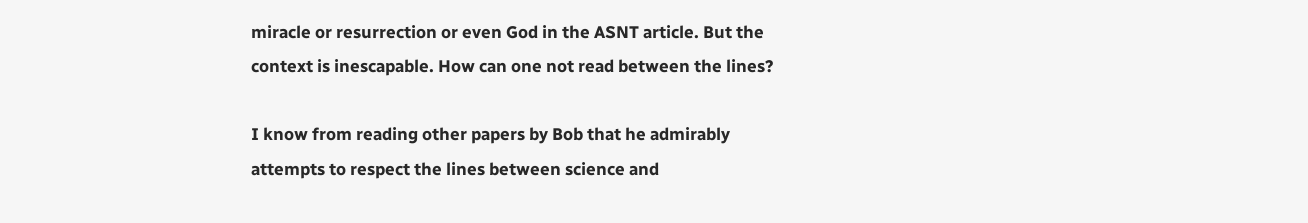miracle or resurrection or even God in the ASNT article. But the context is inescapable. How can one not read between the lines?

I know from reading other papers by Bob that he admirably attempts to respect the lines between science and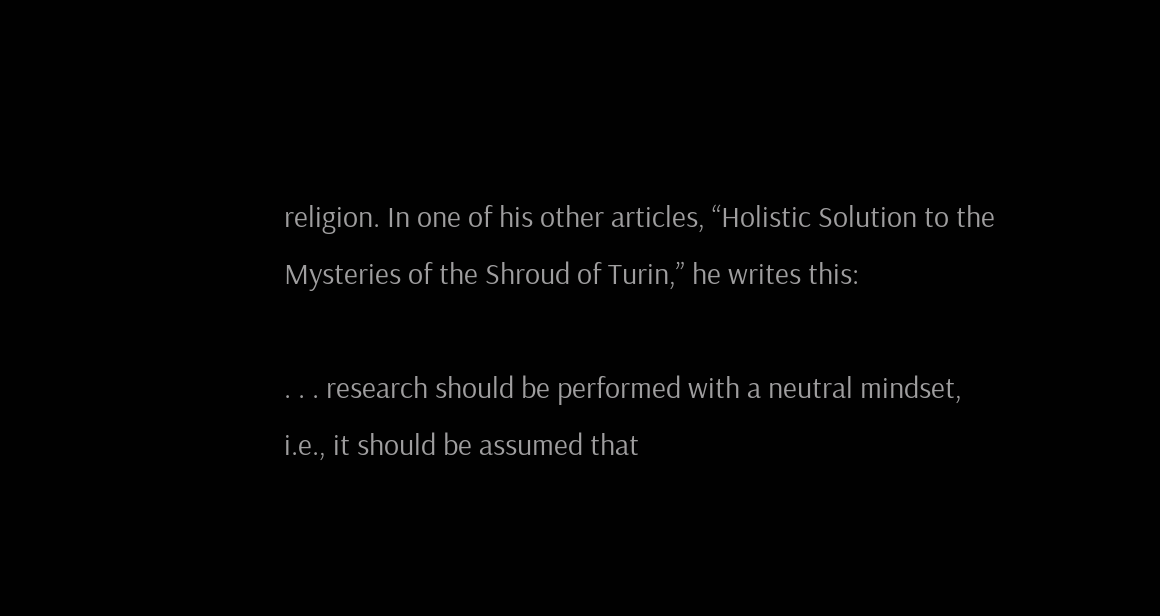religion. In one of his other articles, “Holistic Solution to the Mysteries of the Shroud of Turin,” he writes this:

. . . research should be performed with a neutral mindset, i.e., it should be assumed that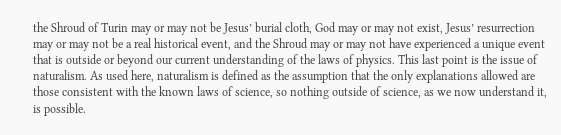the Shroud of Turin may or may not be Jesus’ burial cloth, God may or may not exist, Jesus’ resurrection may or may not be a real historical event, and the Shroud may or may not have experienced a unique event that is outside or beyond our current understanding of the laws of physics. This last point is the issue of naturalism. As used here, naturalism is defined as the assumption that the only explanations allowed are those consistent with the known laws of science, so nothing outside of science, as we now understand it, is possible.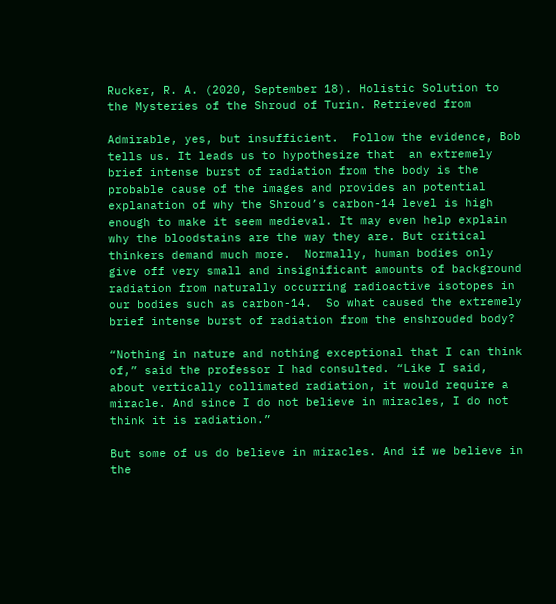Rucker, R. A. (2020, September 18). Holistic Solution to the Mysteries of the Shroud of Turin. Retrieved from

Admirable, yes, but insufficient.  Follow the evidence, Bob tells us. It leads us to hypothesize that  an extremely brief intense burst of radiation from the body is the probable cause of the images and provides an potential explanation of why the Shroud’s carbon-14 level is high enough to make it seem medieval. It may even help explain why the bloodstains are the way they are. But critical thinkers demand much more.  Normally, human bodies only give off very small and insignificant amounts of background radiation from naturally occurring radioactive isotopes in our bodies such as carbon-14.  So what caused the extremely brief intense burst of radiation from the enshrouded body?

“Nothing in nature and nothing exceptional that I can think of,” said the professor I had consulted. “Like I said, about vertically collimated radiation, it would require a miracle. And since I do not believe in miracles, I do not think it is radiation.”

But some of us do believe in miracles. And if we believe in the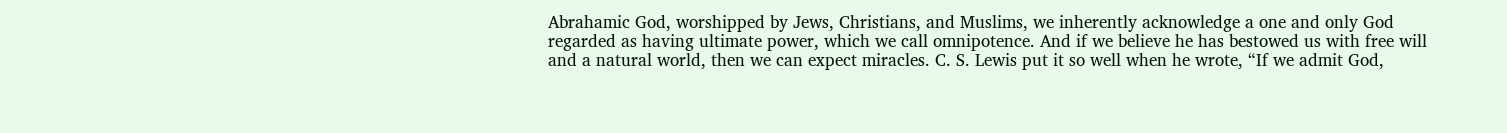Abrahamic God, worshipped by Jews, Christians, and Muslims, we inherently acknowledge a one and only God regarded as having ultimate power, which we call omnipotence. And if we believe he has bestowed us with free will and a natural world, then we can expect miracles. C. S. Lewis put it so well when he wrote, “If we admit God,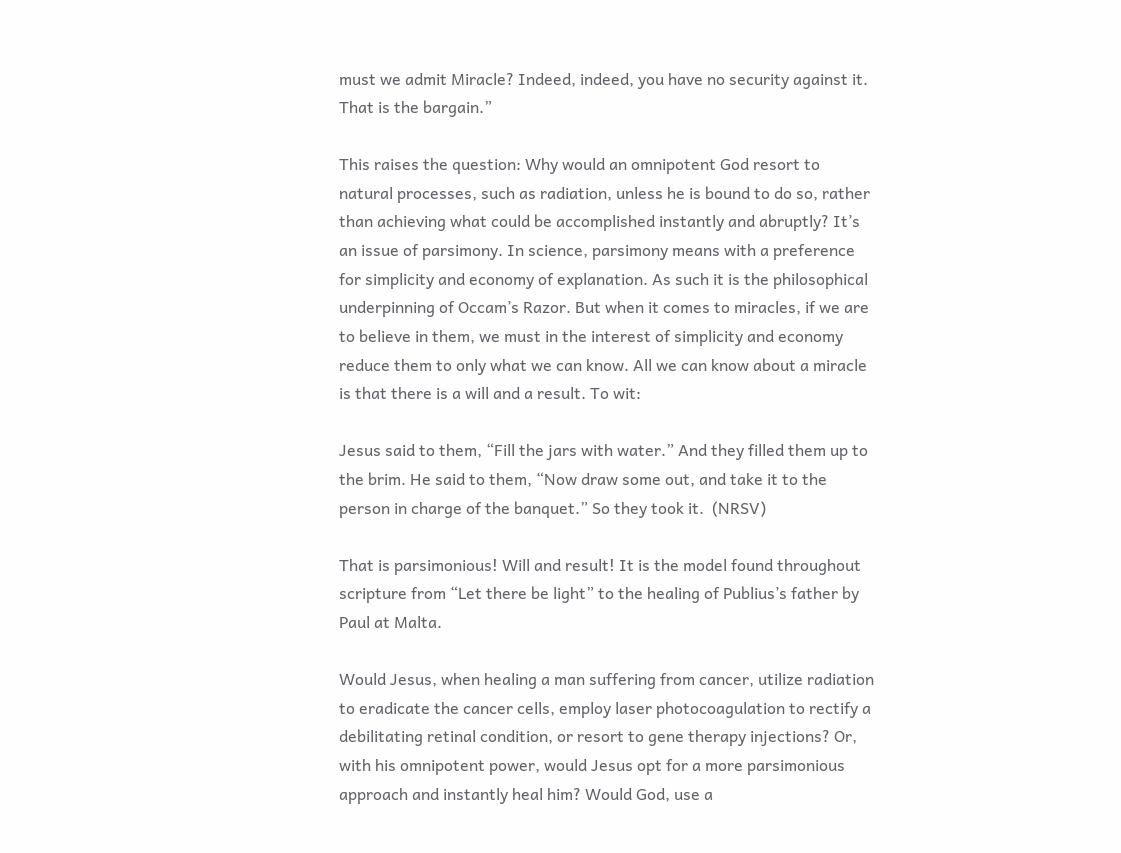must we admit Miracle? Indeed, indeed, you have no security against it. That is the bargain.”

This raises the question: Why would an omnipotent God resort to natural processes, such as radiation, unless he is bound to do so, rather than achieving what could be accomplished instantly and abruptly? It’s an issue of parsimony. In science, parsimony means with a preference for simplicity and economy of explanation. As such it is the philosophical underpinning of Occam’s Razor. But when it comes to miracles, if we are to believe in them, we must in the interest of simplicity and economy reduce them to only what we can know. All we can know about a miracle is that there is a will and a result. To wit:

Jesus said to them, “Fill the jars with water.” And they filled them up to the brim. He said to them, “Now draw some out, and take it to the person in charge of the banquet.” So they took it.  (NRSV)

That is parsimonious! Will and result! It is the model found throughout scripture from “Let there be light” to the healing of Publius’s father by Paul at Malta.

Would Jesus, when healing a man suffering from cancer, utilize radiation to eradicate the cancer cells, employ laser photocoagulation to rectify a debilitating retinal condition, or resort to gene therapy injections? Or, with his omnipotent power, would Jesus opt for a more parsimonious approach and instantly heal him? Would God, use a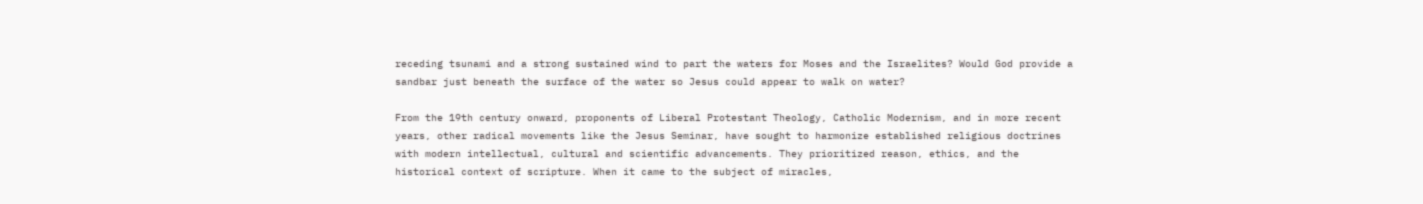receding tsunami and a strong sustained wind to part the waters for Moses and the Israelites? Would God provide a sandbar just beneath the surface of the water so Jesus could appear to walk on water?

From the 19th century onward, proponents of Liberal Protestant Theology, Catholic Modernism, and in more recent years, other radical movements like the Jesus Seminar, have sought to harmonize established religious doctrines with modern intellectual, cultural and scientific advancements. They prioritized reason, ethics, and the historical context of scripture. When it came to the subject of miracles,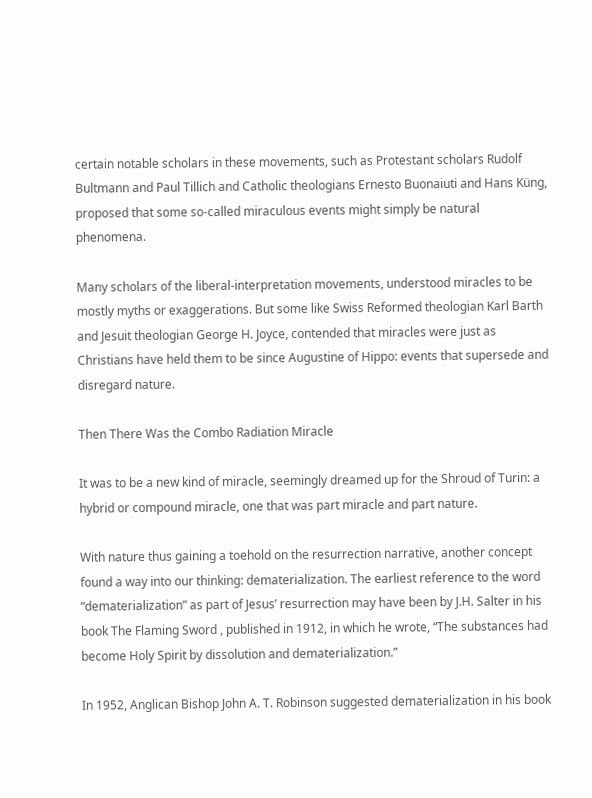certain notable scholars in these movements, such as Protestant scholars Rudolf Bultmann and Paul Tillich and Catholic theologians Ernesto Buonaiuti and Hans Küng, proposed that some so-called miraculous events might simply be natural phenomena.

Many scholars of the liberal-interpretation movements, understood miracles to be mostly myths or exaggerations. But some like Swiss Reformed theologian Karl Barth and Jesuit theologian George H. Joyce, contended that miracles were just as Christians have held them to be since Augustine of Hippo: events that supersede and disregard nature.

Then There Was the Combo Radiation Miracle

It was to be a new kind of miracle, seemingly dreamed up for the Shroud of Turin: a hybrid or compound miracle, one that was part miracle and part nature.

With nature thus gaining a toehold on the resurrection narrative, another concept found a way into our thinking: dematerialization. The earliest reference to the word “dematerialization” as part of Jesus’ resurrection may have been by J.H. Salter in his book The Flaming Sword , published in 1912, in which he wrote, “The substances had become Holy Spirit by dissolution and dematerialization.”

In 1952, Anglican Bishop John A. T. Robinson suggested dematerialization in his book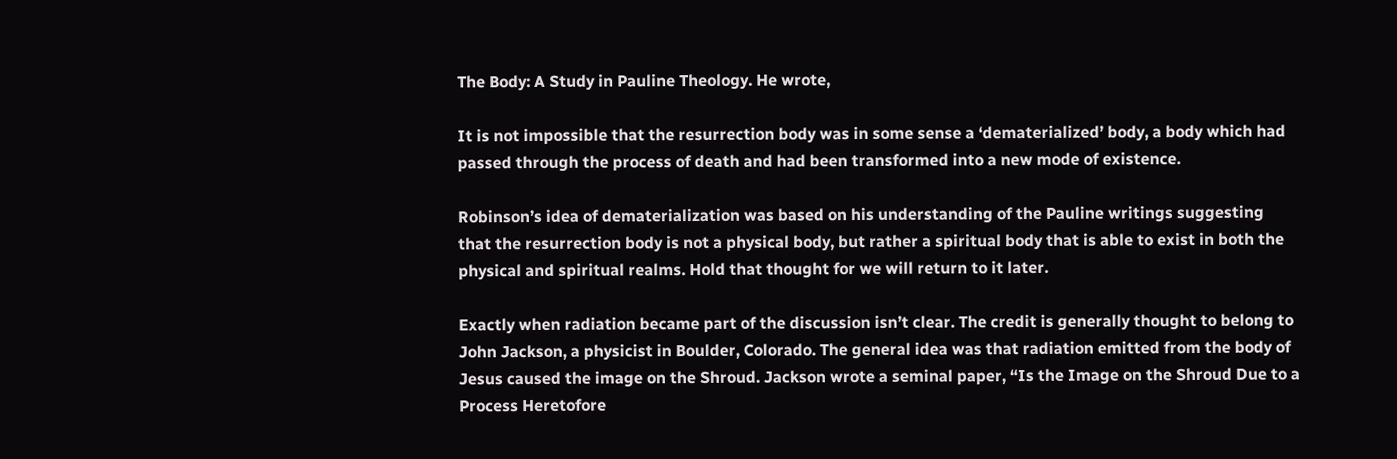The Body: A Study in Pauline Theology. He wrote,

It is not impossible that the resurrection body was in some sense a ‘dematerialized’ body, a body which had passed through the process of death and had been transformed into a new mode of existence.

Robinson’s idea of dematerialization was based on his understanding of the Pauline writings suggesting that the resurrection body is not a physical body, but rather a spiritual body that is able to exist in both the physical and spiritual realms. Hold that thought for we will return to it later.

Exactly when radiation became part of the discussion isn’t clear. The credit is generally thought to belong to John Jackson, a physicist in Boulder, Colorado. The general idea was that radiation emitted from the body of Jesus caused the image on the Shroud. Jackson wrote a seminal paper, “Is the Image on the Shroud Due to a Process Heretofore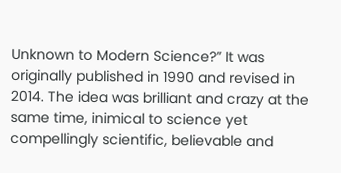Unknown to Modern Science?” It was originally published in 1990 and revised in 2014. The idea was brilliant and crazy at the same time, inimical to science yet compellingly scientific, believable and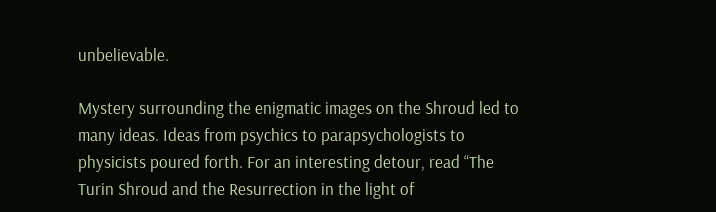unbelievable.

Mystery surrounding the enigmatic images on the Shroud led to many ideas. Ideas from psychics to parapsychologists to physicists poured forth. For an interesting detour, read “The Turin Shroud and the Resurrection in the light of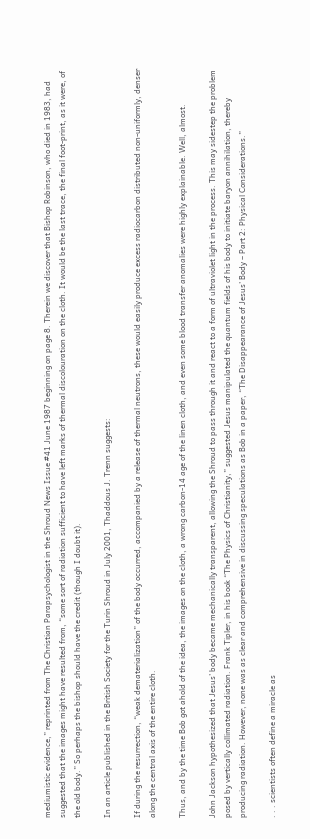mediumistic evidence,” reprinted from The Christian Parapsychologist in the Shroud News Issue #41 June 1987 beginning on page 8. Therein we discover that Bishop Robinson, who died in 1983, had suggested that the images might have resulted from, “some sort of radiation sufficient to have left marks of thermal discolouration on the cloth. It would be the last trace, the final foot-print, as it were, of the old body.” So perhaps the bishop should have the credit (though I doubt it).

In an article published in the British Society for the Turin Shroud in July 2001, Thaddous J. Trenn suggests:

If during the resurrection, “weak dematerialization” of the body occurred, accompanied by a release of thermal neutrons, these would easily produce excess radiocarbon distributed non-uniformly, denser along the central axis of the entire cloth.

Thus, and by the time Bob got ahold of the idea, the images on the cloth, a wrong carbon-14 age of the linen cloth, and even some blood transfer anomalies were highly explainable. Well, almost.

John Jackson hypothesized that Jesus’ body became mechanically transparent, allowing the Shroud to pass through it and react to a form of ultraviolet light in the process. This may sidestep the problem posed by vertically collimated radiation. Frank Tipler, in his book “The Physics of Christianity,” suggested Jesus manipulated the quantum fields of his body to initiate baryon annihilation, thereby producing radiation. However, none was as clear and comprehensive in discussing speculations as Bob in a paper, “The Disappearance of Jesus’ Body – Part 2: Physical Considerations.”

. . . scientists often define a miracle as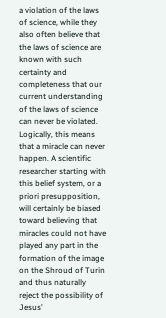a violation of the laws of science, while they also often believe that the laws of science are known with such certainty and completeness that our current understanding of the laws of science can never be violated. Logically, this means that a miracle can never happen. A scientific researcher starting with this belief system, or a priori presupposition, will certainly be biased toward believing that miracles could not have played any part in the formation of the image on the Shroud of Turin and thus naturally reject the possibility of Jesus’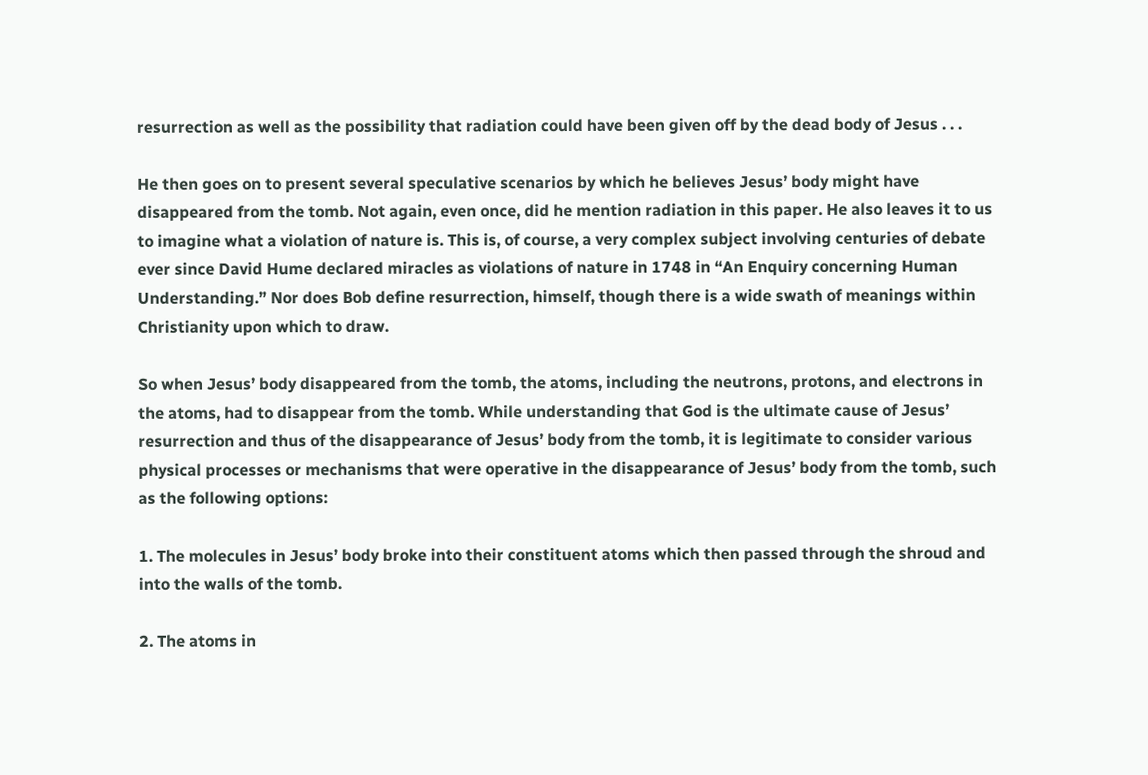resurrection as well as the possibility that radiation could have been given off by the dead body of Jesus . . .

He then goes on to present several speculative scenarios by which he believes Jesus’ body might have disappeared from the tomb. Not again, even once, did he mention radiation in this paper. He also leaves it to us to imagine what a violation of nature is. This is, of course, a very complex subject involving centuries of debate ever since David Hume declared miracles as violations of nature in 1748 in “An Enquiry concerning Human Understanding.” Nor does Bob define resurrection, himself, though there is a wide swath of meanings within Christianity upon which to draw.

So when Jesus’ body disappeared from the tomb, the atoms, including the neutrons, protons, and electrons in the atoms, had to disappear from the tomb. While understanding that God is the ultimate cause of Jesus’ resurrection and thus of the disappearance of Jesus’ body from the tomb, it is legitimate to consider various physical processes or mechanisms that were operative in the disappearance of Jesus’ body from the tomb, such as the following options:

1. The molecules in Jesus’ body broke into their constituent atoms which then passed through the shroud and into the walls of the tomb.

2. The atoms in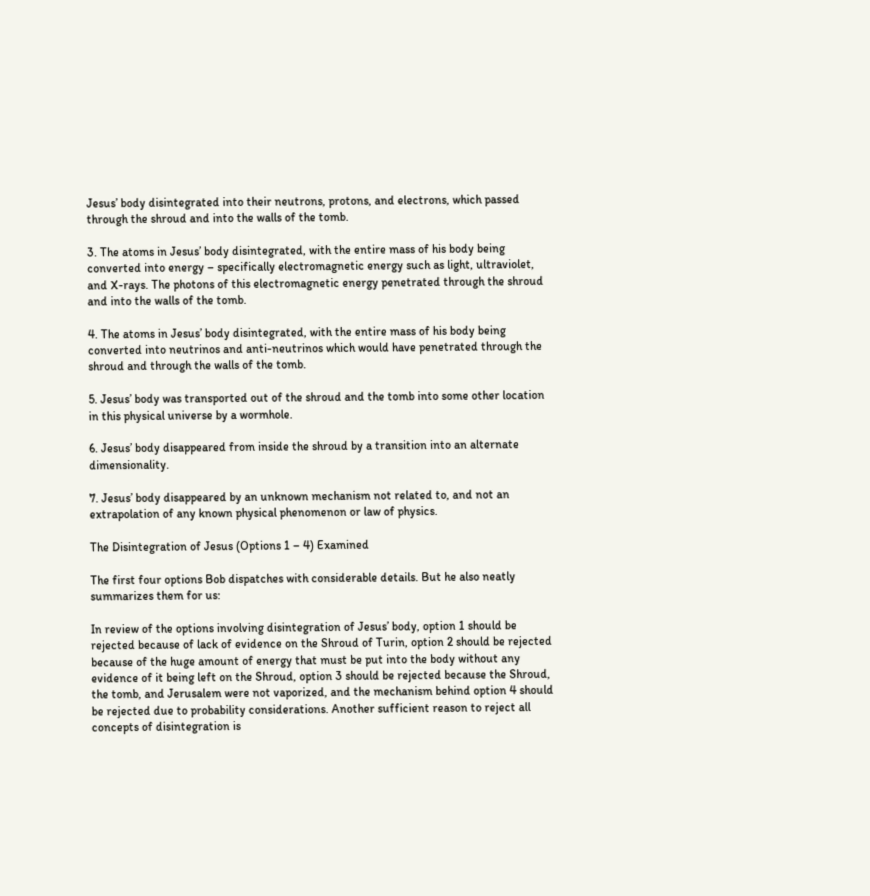Jesus’ body disintegrated into their neutrons, protons, and electrons, which passed through the shroud and into the walls of the tomb.

3. The atoms in Jesus’ body disintegrated, with the entire mass of his body being converted into energy – specifically electromagnetic energy such as light, ultraviolet, and X-rays. The photons of this electromagnetic energy penetrated through the shroud and into the walls of the tomb.

4. The atoms in Jesus’ body disintegrated, with the entire mass of his body being converted into neutrinos and anti-neutrinos which would have penetrated through the shroud and through the walls of the tomb.

5. Jesus’ body was transported out of the shroud and the tomb into some other location in this physical universe by a wormhole.

6. Jesus’ body disappeared from inside the shroud by a transition into an alternate dimensionality.

7. Jesus’ body disappeared by an unknown mechanism not related to, and not an extrapolation of any known physical phenomenon or law of physics.

The Disintegration of Jesus (Options 1 – 4) Examined

The first four options Bob dispatches with considerable details. But he also neatly summarizes them for us:

In review of the options involving disintegration of Jesus’ body, option 1 should be rejected because of lack of evidence on the Shroud of Turin, option 2 should be rejected because of the huge amount of energy that must be put into the body without any evidence of it being left on the Shroud, option 3 should be rejected because the Shroud, the tomb, and Jerusalem were not vaporized, and the mechanism behind option 4 should be rejected due to probability considerations. Another sufficient reason to reject all concepts of disintegration is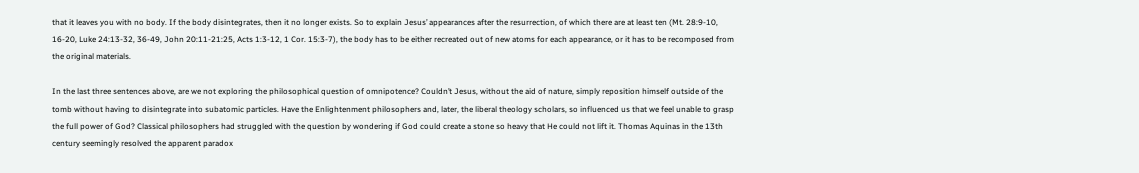that it leaves you with no body. If the body disintegrates, then it no longer exists. So to explain Jesus’ appearances after the resurrection, of which there are at least ten (Mt. 28:9-10, 16-20, Luke 24:13-32, 36-49, John 20:11-21:25, Acts 1:3-12, 1 Cor. 15:3-7), the body has to be either recreated out of new atoms for each appearance, or it has to be recomposed from the original materials.

In the last three sentences above, are we not exploring the philosophical question of omnipotence? Couldn’t Jesus, without the aid of nature, simply reposition himself outside of the tomb without having to disintegrate into subatomic particles. Have the Enlightenment philosophers and, later, the liberal theology scholars, so influenced us that we feel unable to grasp the full power of God? Classical philosophers had struggled with the question by wondering if God could create a stone so heavy that He could not lift it. Thomas Aquinas in the 13th century seemingly resolved the apparent paradox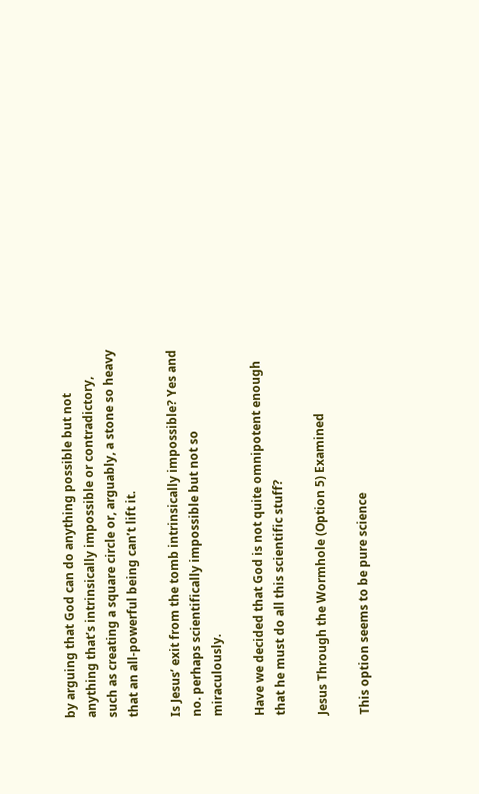by arguing that God can do anything possible but not anything that’s intrinsically impossible or contradictory, such as creating a square circle or, arguably, a stone so heavy that an all-powerful being can’t lift it.

Is Jesus’ exit from the tomb intrinsically impossible? Yes and no. perhaps scientifically impossible but not so miraculously.

Have we decided that God is not quite omnipotent enough that he must do all this scientific stuff?

Jesus Through the Wormhole (Option 5) Examined

This option seems to be pure science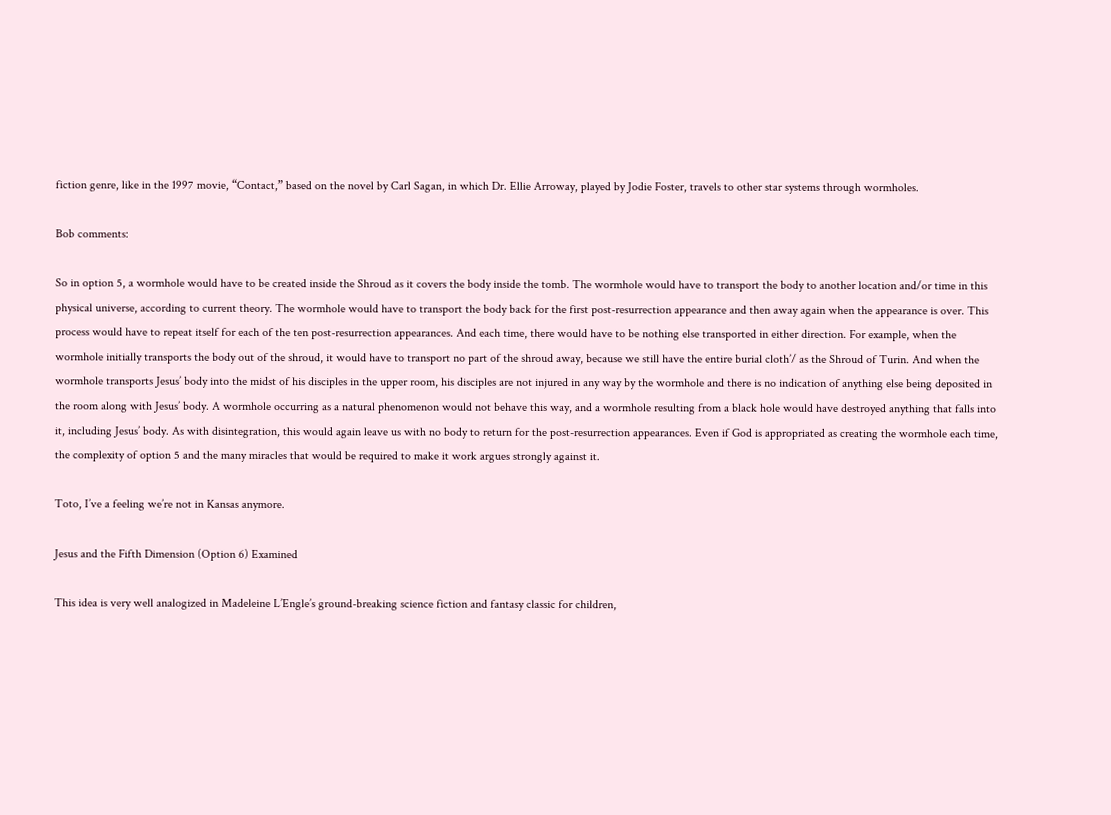fiction genre, like in the 1997 movie, “Contact,” based on the novel by Carl Sagan, in which Dr. Ellie Arroway, played by Jodie Foster, travels to other star systems through wormholes.

Bob comments:

So in option 5, a wormhole would have to be created inside the Shroud as it covers the body inside the tomb. The wormhole would have to transport the body to another location and/or time in this physical universe, according to current theory. The wormhole would have to transport the body back for the first post-resurrection appearance and then away again when the appearance is over. This process would have to repeat itself for each of the ten post-resurrection appearances. And each time, there would have to be nothing else transported in either direction. For example, when the wormhole initially transports the body out of the shroud, it would have to transport no part of the shroud away, because we still have the entire burial cloth’/ as the Shroud of Turin. And when the wormhole transports Jesus’ body into the midst of his disciples in the upper room, his disciples are not injured in any way by the wormhole and there is no indication of anything else being deposited in the room along with Jesus’ body. A wormhole occurring as a natural phenomenon would not behave this way, and a wormhole resulting from a black hole would have destroyed anything that falls into it, including Jesus’ body. As with disintegration, this would again leave us with no body to return for the post-resurrection appearances. Even if God is appropriated as creating the wormhole each time, the complexity of option 5 and the many miracles that would be required to make it work argues strongly against it.

Toto, I’ve a feeling we’re not in Kansas anymore.

Jesus and the Fifth Dimension (Option 6) Examined

This idea is very well analogized in Madeleine L’Engle’s ground-breaking science fiction and fantasy classic for children,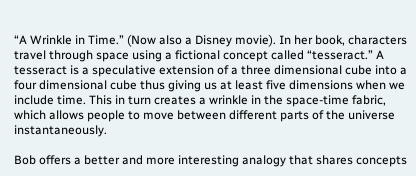“A Wrinkle in Time.” (Now also a Disney movie). In her book, characters travel through space using a fictional concept called “tesseract.” A tesseract is a speculative extension of a three dimensional cube into a four dimensional cube thus giving us at least five dimensions when we include time. This in turn creates a wrinkle in the space-time fabric, which allows people to move between different parts of the universe instantaneously.

Bob offers a better and more interesting analogy that shares concepts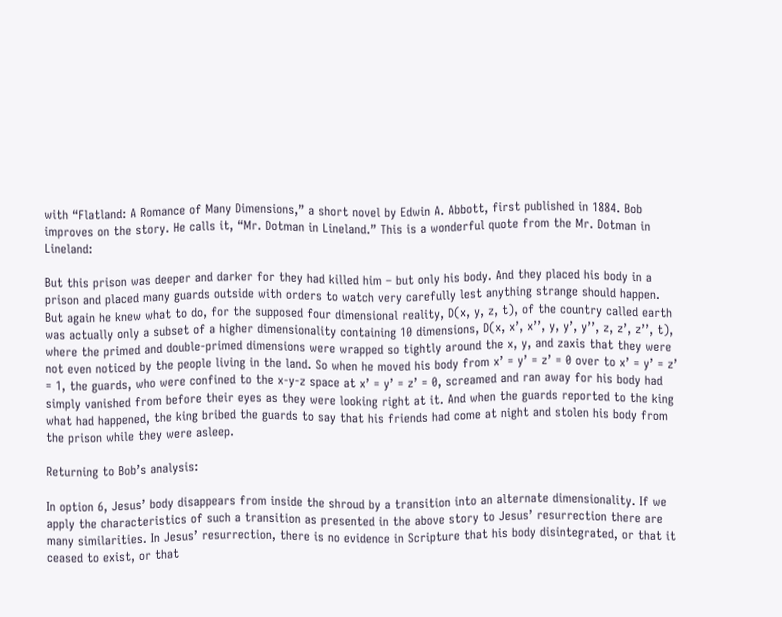with “Flatland: A Romance of Many Dimensions,” a short novel by Edwin A. Abbott, first published in 1884. Bob improves on the story. He calls it, “Mr. Dotman in Lineland.” This is a wonderful quote from the Mr. Dotman in Lineland:

But this prison was deeper and darker for they had killed him – but only his body. And they placed his body in a prison and placed many guards outside with orders to watch very carefully lest anything strange should happen. But again he knew what to do, for the supposed four dimensional reality, D(x, y, z, t), of the country called earth was actually only a subset of a higher dimensionality containing 10 dimensions, D(x, x’, x’’, y, y’, y’’, z, z’, z’’, t),
where the primed and double-primed dimensions were wrapped so tightly around the x, y, and zaxis that they were not even noticed by the people living in the land. So when he moved his body from x’ = y’ = z’ = 0 over to x’ = y’ = z’ = 1, the guards, who were confined to the x-y-z space at x’ = y’ = z’ = 0, screamed and ran away for his body had simply vanished from before their eyes as they were looking right at it. And when the guards reported to the king what had happened, the king bribed the guards to say that his friends had come at night and stolen his body from the prison while they were asleep.

Returning to Bob’s analysis:

In option 6, Jesus’ body disappears from inside the shroud by a transition into an alternate dimensionality. If we apply the characteristics of such a transition as presented in the above story to Jesus’ resurrection there are many similarities. In Jesus’ resurrection, there is no evidence in Scripture that his body disintegrated, or that it ceased to exist, or that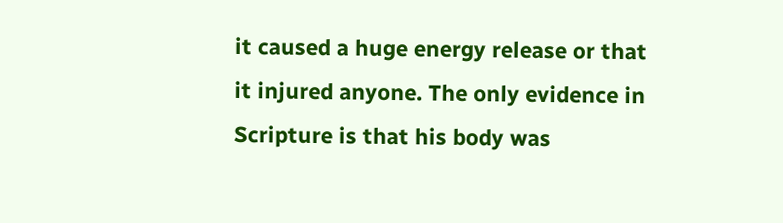it caused a huge energy release or that it injured anyone. The only evidence in Scripture is that his body was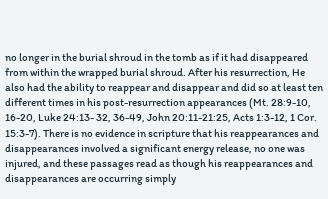no longer in the burial shroud in the tomb as if it had disappeared from within the wrapped burial shroud. After his resurrection, He also had the ability to reappear and disappear and did so at least ten different times in his post-resurrection appearances (Mt. 28:9-10, 16-20, Luke 24:13- 32, 36-49, John 20:11-21:25, Acts 1:3-12, 1 Cor. 15:3-7). There is no evidence in scripture that his reappearances and disappearances involved a significant energy release, no one was injured, and these passages read as though his reappearances and disappearances are occurring simply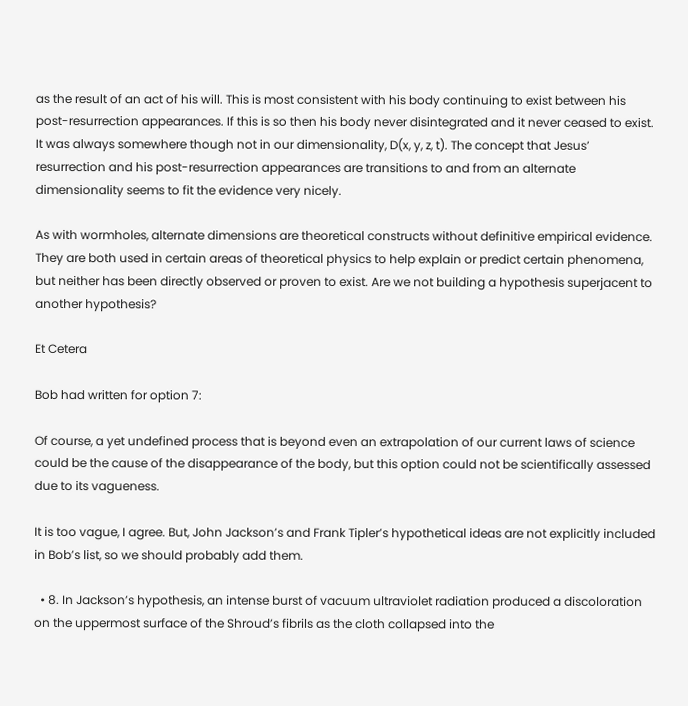as the result of an act of his will. This is most consistent with his body continuing to exist between his post-resurrection appearances. If this is so then his body never disintegrated and it never ceased to exist. It was always somewhere though not in our dimensionality, D(x, y, z, t). The concept that Jesus’ resurrection and his post-resurrection appearances are transitions to and from an alternate dimensionality seems to fit the evidence very nicely.

As with wormholes, alternate dimensions are theoretical constructs without definitive empirical evidence. They are both used in certain areas of theoretical physics to help explain or predict certain phenomena, but neither has been directly observed or proven to exist. Are we not building a hypothesis superjacent to another hypothesis?

Et Cetera

Bob had written for option 7:

Of course, a yet undefined process that is beyond even an extrapolation of our current laws of science could be the cause of the disappearance of the body, but this option could not be scientifically assessed due to its vagueness.

It is too vague, I agree. But, John Jackson’s and Frank Tipler’s hypothetical ideas are not explicitly included in Bob’s list, so we should probably add them.

  • 8. In Jackson’s hypothesis, an intense burst of vacuum ultraviolet radiation produced a discoloration on the uppermost surface of the Shroud’s fibrils as the cloth collapsed into the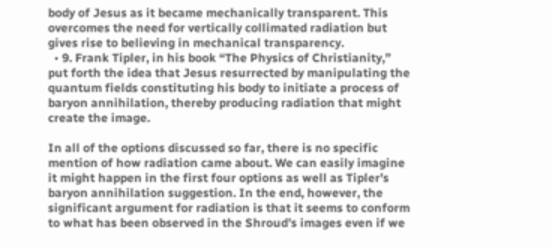body of Jesus as it became mechanically transparent. This overcomes the need for vertically collimated radiation but gives rise to believing in mechanical transparency.
  • 9. Frank Tipler, in his book “The Physics of Christianity,” put forth the idea that Jesus resurrected by manipulating the quantum fields constituting his body to initiate a process of baryon annihilation, thereby producing radiation that might create the image.

In all of the options discussed so far, there is no specific mention of how radiation came about. We can easily imagine it might happen in the first four options as well as Tipler’s baryon annihilation suggestion. In the end, however, the significant argument for radiation is that it seems to conform to what has been observed in the Shroud’s images even if we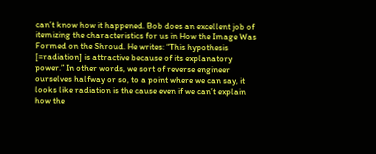can’t know how it happened. Bob does an excellent job of itemizing the characteristics for us in How the Image Was Formed on the Shroud. He writes: “This hypothesis [=radiation] is attractive because of its explanatory power.” In other words, we sort of reverse engineer ourselves halfway or so, to a point where we can say, it looks like radiation is the cause even if we can’t explain how the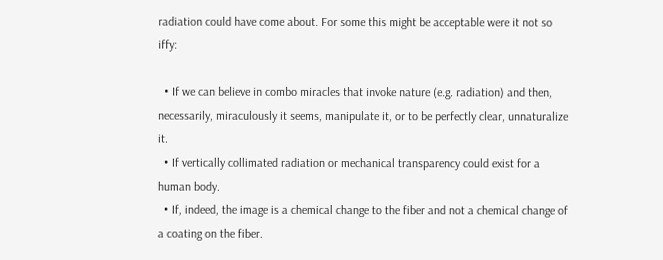radiation could have come about. For some this might be acceptable were it not so iffy:

  • If we can believe in combo miracles that invoke nature (e.g. radiation) and then, necessarily, miraculously it seems, manipulate it, or to be perfectly clear, unnaturalize it.
  • If vertically collimated radiation or mechanical transparency could exist for a human body.
  • If, indeed, the image is a chemical change to the fiber and not a chemical change of a coating on the fiber.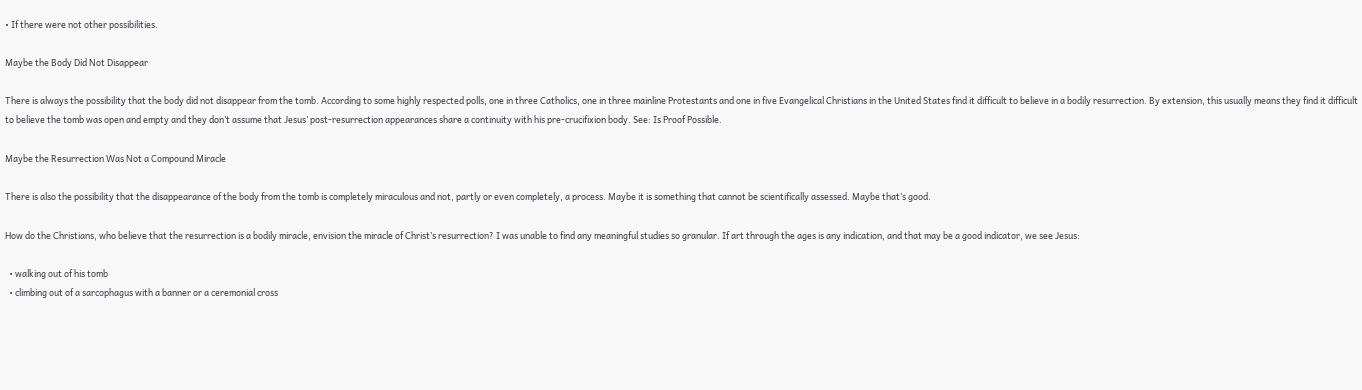• If there were not other possibilities.

Maybe the Body Did Not Disappear

There is always the possibility that the body did not disappear from the tomb. According to some highly respected polls, one in three Catholics, one in three mainline Protestants and one in five Evangelical Christians in the United States find it difficult to believe in a bodily resurrection. By extension, this usually means they find it difficult to believe the tomb was open and empty and they don’t assume that Jesus’ post-resurrection appearances share a continuity with his pre-crucifixion body. See: Is Proof Possible.

Maybe the Resurrection Was Not a Compound Miracle

There is also the possibility that the disappearance of the body from the tomb is completely miraculous and not, partly or even completely, a process. Maybe it is something that cannot be scientifically assessed. Maybe that’s good.

How do the Christians, who believe that the resurrection is a bodily miracle, envision the miracle of Christ’s resurrection? I was unable to find any meaningful studies so granular. If art through the ages is any indication, and that may be a good indicator, we see Jesus:

  • walking out of his tomb
  • climbing out of a sarcophagus with a banner or a ceremonial cross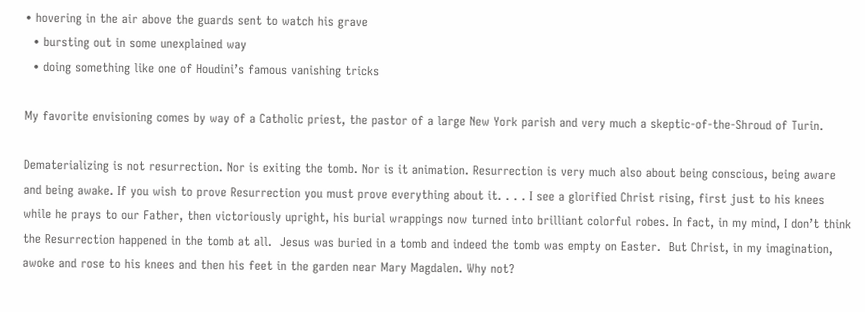• hovering in the air above the guards sent to watch his grave
  • bursting out in some unexplained way
  • doing something like one of Houdini’s famous vanishing tricks

My favorite envisioning comes by way of a Catholic priest, the pastor of a large New York parish and very much a skeptic-of-the-Shroud of Turin.

Dematerializing is not resurrection. Nor is exiting the tomb. Nor is it animation. Resurrection is very much also about being conscious, being aware and being awake. If you wish to prove Resurrection you must prove everything about it. . . . I see a glorified Christ rising, first just to his knees while he prays to our Father, then victoriously upright, his burial wrappings now turned into brilliant colorful robes. In fact, in my mind, I don’t think the Resurrection happened in the tomb at all.  Jesus was buried in a tomb and indeed the tomb was empty on Easter.  But Christ, in my imagination, awoke and rose to his knees and then his feet in the garden near Mary Magdalen. Why not?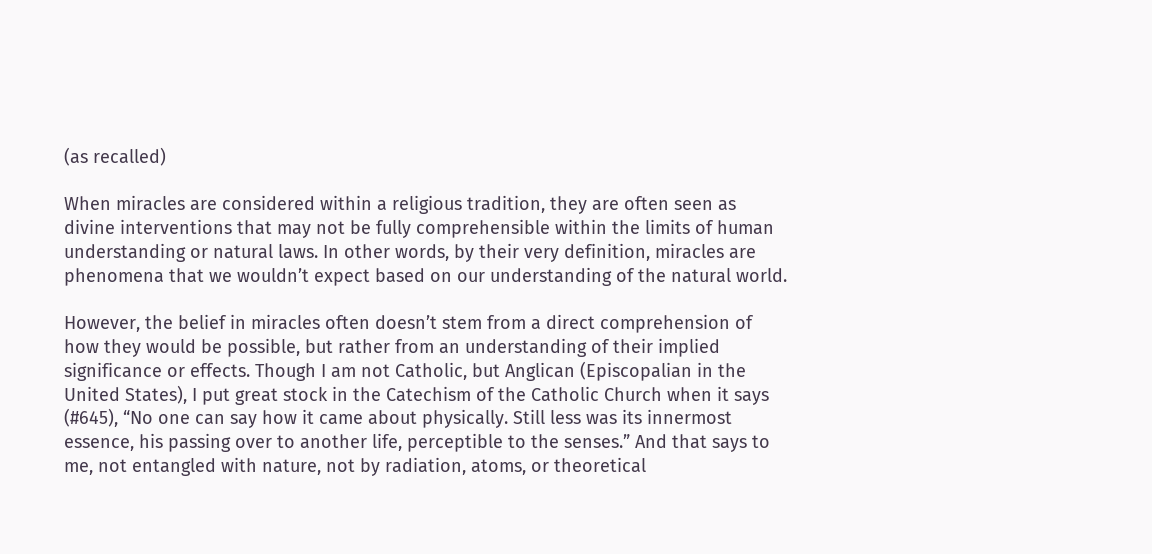(as recalled)

When miracles are considered within a religious tradition, they are often seen as divine interventions that may not be fully comprehensible within the limits of human understanding or natural laws. In other words, by their very definition, miracles are phenomena that we wouldn’t expect based on our understanding of the natural world.

However, the belief in miracles often doesn’t stem from a direct comprehension of how they would be possible, but rather from an understanding of their implied significance or effects. Though I am not Catholic, but Anglican (Episcopalian in the United States), I put great stock in the Catechism of the Catholic Church when it says (#645), “No one can say how it came about physically. Still less was its innermost essence, his passing over to another life, perceptible to the senses.” And that says to me, not entangled with nature, not by radiation, atoms, or theoretical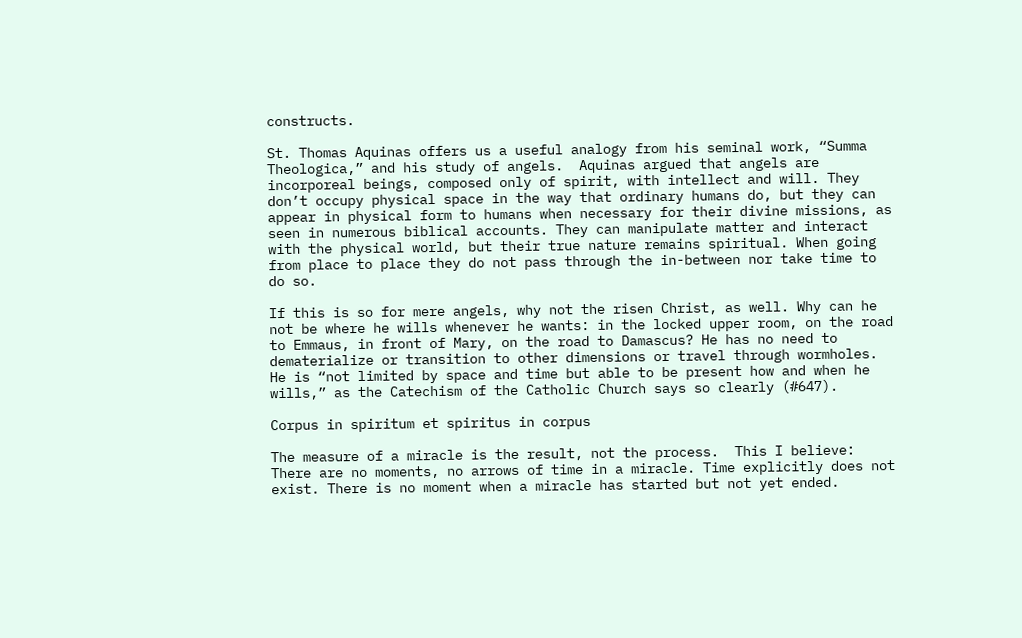constructs.

St. Thomas Aquinas offers us a useful analogy from his seminal work, “Summa Theologica,” and his study of angels.  Aquinas argued that angels are incorporeal beings, composed only of spirit, with intellect and will. They don’t occupy physical space in the way that ordinary humans do, but they can appear in physical form to humans when necessary for their divine missions, as seen in numerous biblical accounts. They can manipulate matter and interact with the physical world, but their true nature remains spiritual. When going from place to place they do not pass through the in-between nor take time to do so.

If this is so for mere angels, why not the risen Christ, as well. Why can he not be where he wills whenever he wants: in the locked upper room, on the road to Emmaus, in front of Mary, on the road to Damascus? He has no need to dematerialize or transition to other dimensions or travel through wormholes. He is “not limited by space and time but able to be present how and when he wills,” as the Catechism of the Catholic Church says so clearly (#647).

Corpus in spiritum et spiritus in corpus

The measure of a miracle is the result, not the process.  This I believe: There are no moments, no arrows of time in a miracle. Time explicitly does not exist. There is no moment when a miracle has started but not yet ended.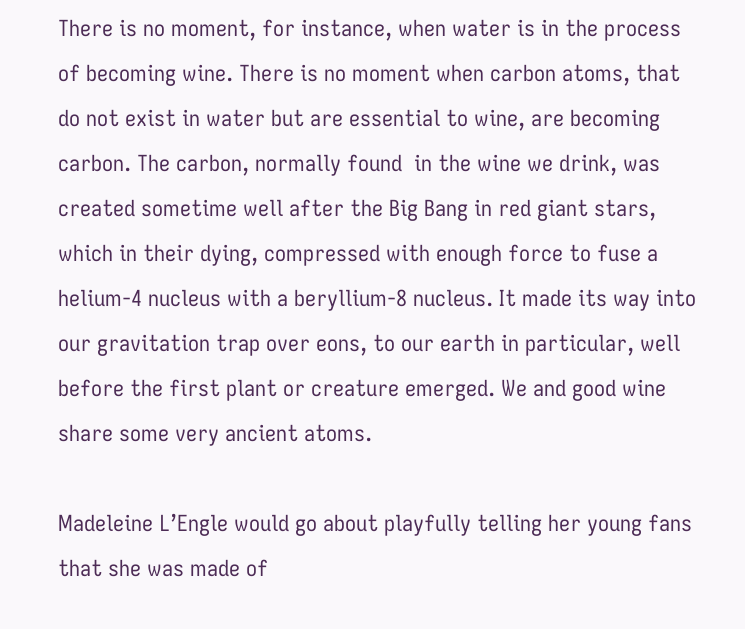There is no moment, for instance, when water is in the process of becoming wine. There is no moment when carbon atoms, that do not exist in water but are essential to wine, are becoming carbon. The carbon, normally found  in the wine we drink, was created sometime well after the Big Bang in red giant stars, which in their dying, compressed with enough force to fuse a helium-4 nucleus with a beryllium-8 nucleus. It made its way into our gravitation trap over eons, to our earth in particular, well before the first plant or creature emerged. We and good wine share some very ancient atoms.

Madeleine L’Engle would go about playfully telling her young fans that she was made of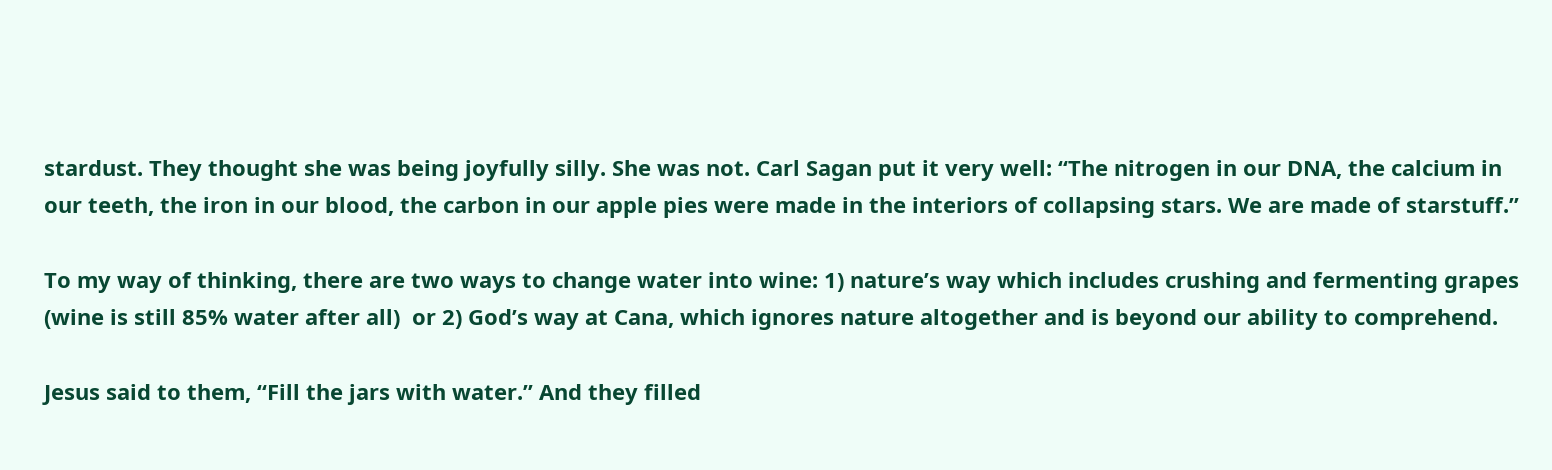stardust. They thought she was being joyfully silly. She was not. Carl Sagan put it very well: “The nitrogen in our DNA, the calcium in our teeth, the iron in our blood, the carbon in our apple pies were made in the interiors of collapsing stars. We are made of starstuff.”

To my way of thinking, there are two ways to change water into wine: 1) nature’s way which includes crushing and fermenting grapes (wine is still 85% water after all)  or 2) God’s way at Cana, which ignores nature altogether and is beyond our ability to comprehend.

Jesus said to them, “Fill the jars with water.” And they filled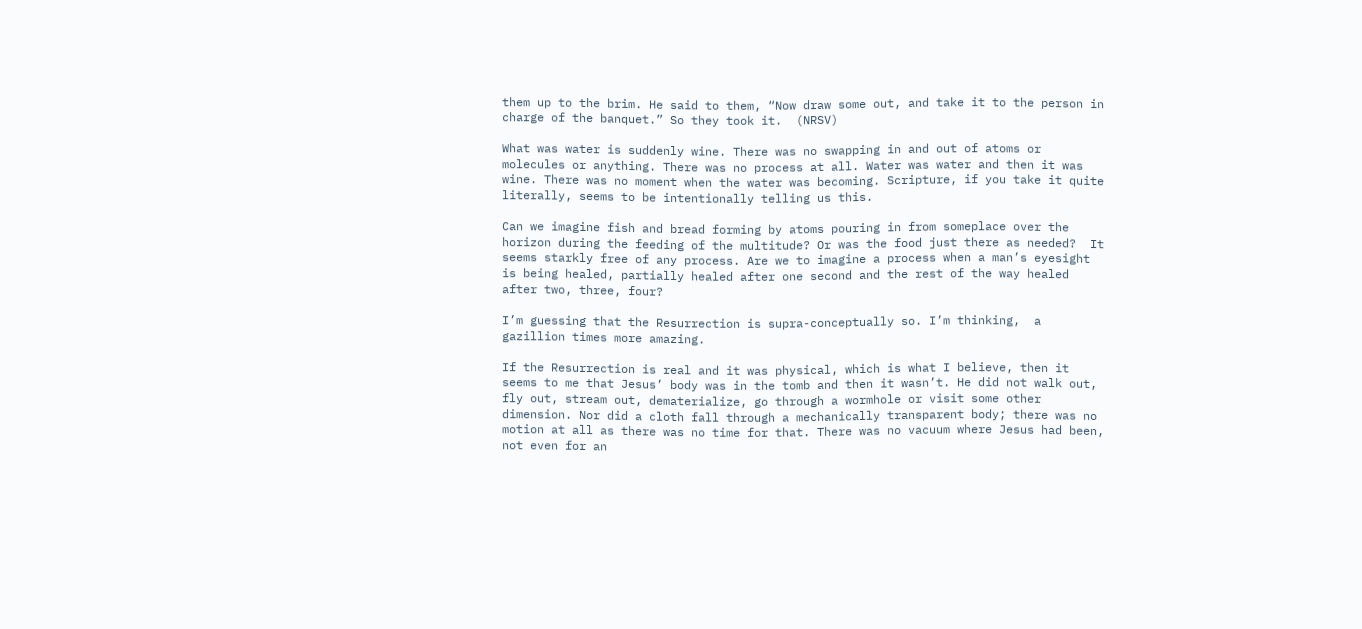them up to the brim. He said to them, “Now draw some out, and take it to the person in charge of the banquet.” So they took it.  (NRSV)

What was water is suddenly wine. There was no swapping in and out of atoms or molecules or anything. There was no process at all. Water was water and then it was wine. There was no moment when the water was becoming. Scripture, if you take it quite literally, seems to be intentionally telling us this.

Can we imagine fish and bread forming by atoms pouring in from someplace over the horizon during the feeding of the multitude? Or was the food just there as needed?  It seems starkly free of any process. Are we to imagine a process when a man’s eyesight is being healed, partially healed after one second and the rest of the way healed after two, three, four?

I’m guessing that the Resurrection is supra-conceptually so. I’m thinking,  a gazillion times more amazing.

If the Resurrection is real and it was physical, which is what I believe, then it seems to me that Jesus’ body was in the tomb and then it wasn’t. He did not walk out, fly out, stream out, dematerialize, go through a wormhole or visit some other dimension. Nor did a cloth fall through a mechanically transparent body; there was no motion at all as there was no time for that. There was no vacuum where Jesus had been, not even for an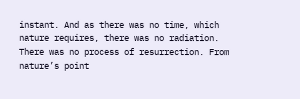instant. And as there was no time, which nature requires, there was no radiation. There was no process of resurrection. From nature’s point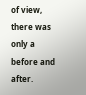of view, there was only a before and after.